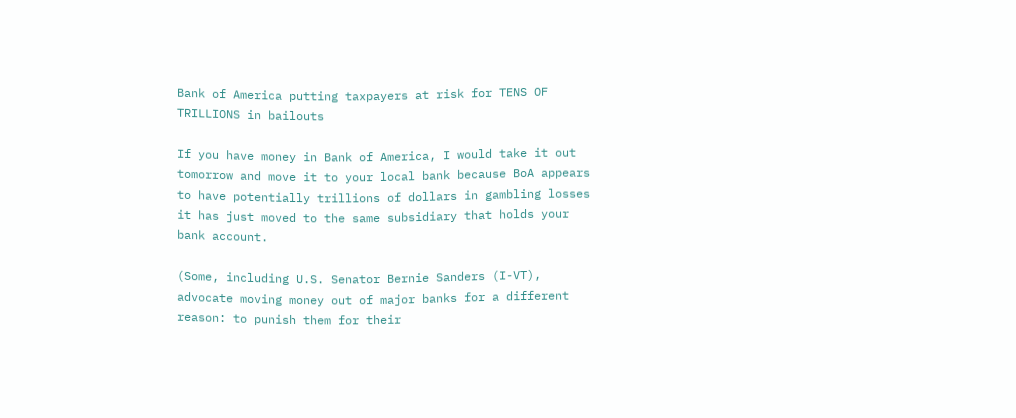Bank of America putting taxpayers at risk for TENS OF TRILLIONS in bailouts

If you have money in Bank of America, I would take it out tomorrow and move it to your local bank because BoA appears to have potentially trillions of dollars in gambling losses it has just moved to the same subsidiary that holds your bank account.

(Some, including U.S. Senator Bernie Sanders (I-VT), advocate moving money out of major banks for a different reason: to punish them for their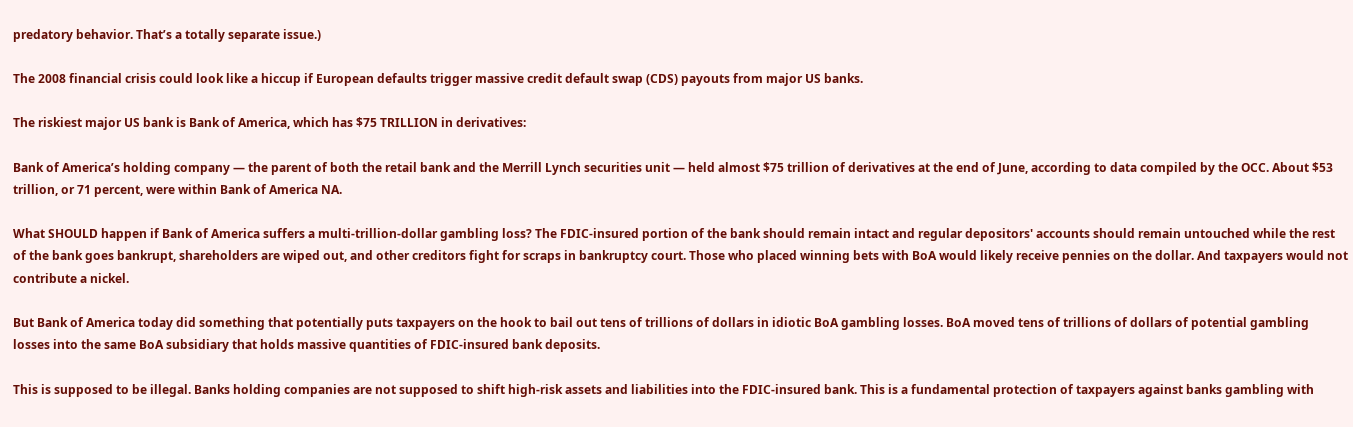predatory behavior. That’s a totally separate issue.)

The 2008 financial crisis could look like a hiccup if European defaults trigger massive credit default swap (CDS) payouts from major US banks.

The riskiest major US bank is Bank of America, which has $75 TRILLION in derivatives:

Bank of America’s holding company — the parent of both the retail bank and the Merrill Lynch securities unit — held almost $75 trillion of derivatives at the end of June, according to data compiled by the OCC. About $53 trillion, or 71 percent, were within Bank of America NA.

What SHOULD happen if Bank of America suffers a multi-trillion-dollar gambling loss? The FDIC-insured portion of the bank should remain intact and regular depositors' accounts should remain untouched while the rest of the bank goes bankrupt, shareholders are wiped out, and other creditors fight for scraps in bankruptcy court. Those who placed winning bets with BoA would likely receive pennies on the dollar. And taxpayers would not contribute a nickel.

But Bank of America today did something that potentially puts taxpayers on the hook to bail out tens of trillions of dollars in idiotic BoA gambling losses. BoA moved tens of trillions of dollars of potential gambling losses into the same BoA subsidiary that holds massive quantities of FDIC-insured bank deposits.

This is supposed to be illegal. Banks holding companies are not supposed to shift high-risk assets and liabilities into the FDIC-insured bank. This is a fundamental protection of taxpayers against banks gambling with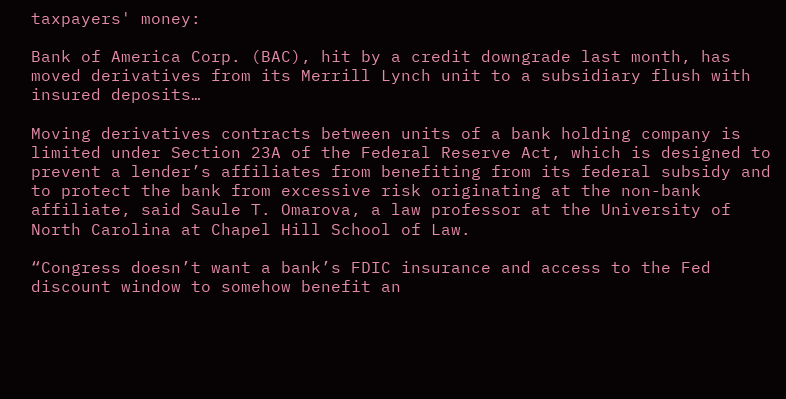taxpayers' money:

Bank of America Corp. (BAC), hit by a credit downgrade last month, has moved derivatives from its Merrill Lynch unit to a subsidiary flush with insured deposits…

Moving derivatives contracts between units of a bank holding company is limited under Section 23A of the Federal Reserve Act, which is designed to prevent a lender’s affiliates from benefiting from its federal subsidy and to protect the bank from excessive risk originating at the non-bank affiliate, said Saule T. Omarova, a law professor at the University of North Carolina at Chapel Hill School of Law.

“Congress doesn’t want a bank’s FDIC insurance and access to the Fed discount window to somehow benefit an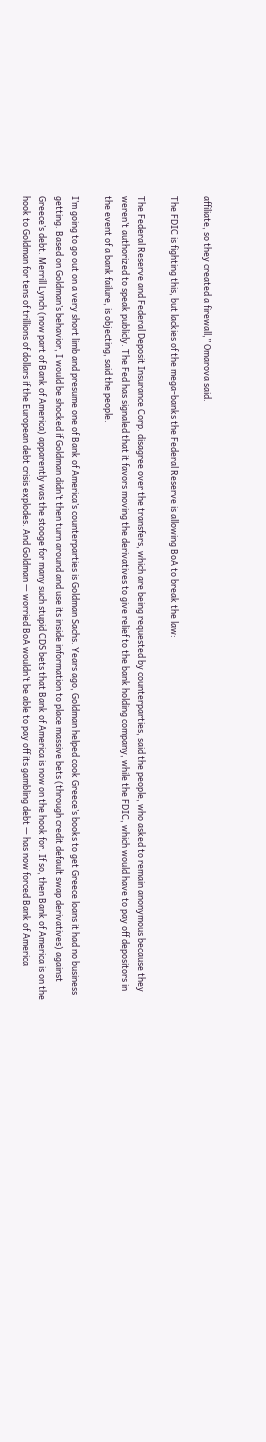affiliate, so they created a firewall,” Omarova said.

The FDIC is fighting this, but lackies of the mega-banks the Federal Reserve is allowing BoA to break the law:

The Federal Reserve and Federal Deposit Insurance Corp. disagree over the transfers, which are being requested by counterparties, said the people, who asked to remain anonymous because they weren’t authorized to speak publicly. The Fed has signaled that it favors moving the derivatives to give relief to the bank holding company, while the FDIC, which would have to pay off depositors in the event of a bank failure, is objecting, said the people.

I’m going to go out on a very short limb and presume one of Bank of America’s counterparties is Goldman Sachs. Years ago, Goldman helped cook Greece’s books to get Greece loans it had no business getting. Based on Goldman’s behavior, I would be shocked if Goldman didn’t then turn around and use its inside information to place massive bets (through credit default swap derivatives) against Greece’s debt. Merrill Lynch (now part of Bank of America) apparently was the stooge for many such stupid CDS bets that Bank of America is now on the hook for. If so, then Bank of America is on the hook to Goldman for tens of trillions of dollars if the European debt crisis explodes. And Goldman — worried BoA wouldn’t be able to pay off its gambling debt — has now forced Bank of America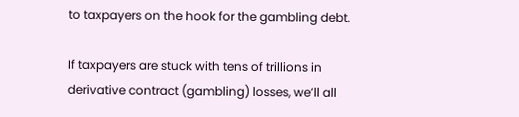to taxpayers on the hook for the gambling debt.

If taxpayers are stuck with tens of trillions in derivative contract (gambling) losses, we’ll all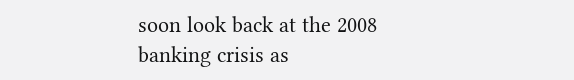soon look back at the 2008 banking crisis as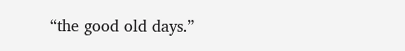“the good old days.”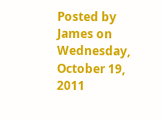Posted by James on Wednesday, October 19, 2011